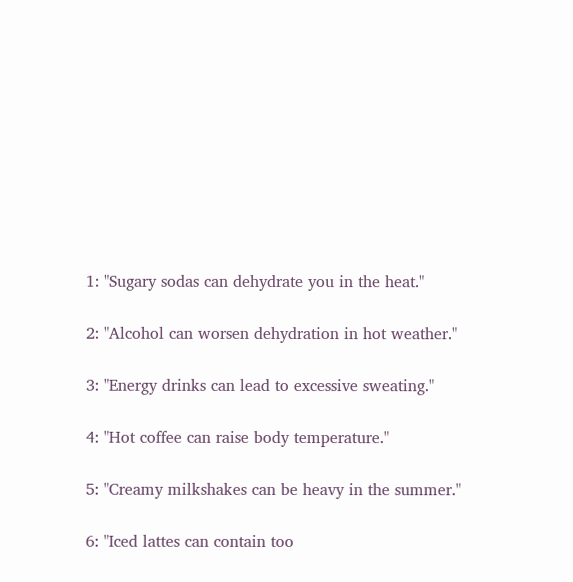1: "Sugary sodas can dehydrate you in the heat."

2: "Alcohol can worsen dehydration in hot weather."

3: "Energy drinks can lead to excessive sweating."

4: "Hot coffee can raise body temperature."

5: "Creamy milkshakes can be heavy in the summer."

6: "Iced lattes can contain too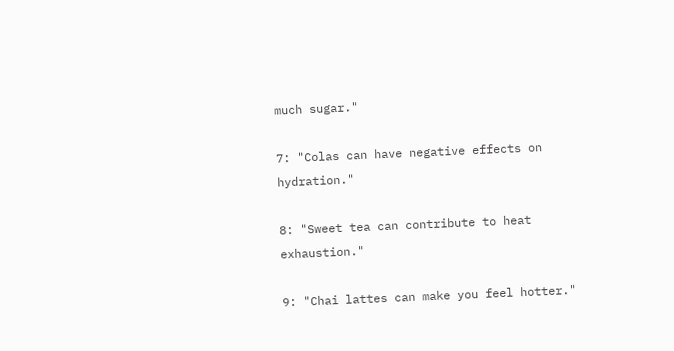much sugar."

7: "Colas can have negative effects on hydration."

8: "Sweet tea can contribute to heat exhaustion."

9: "Chai lattes can make you feel hotter."